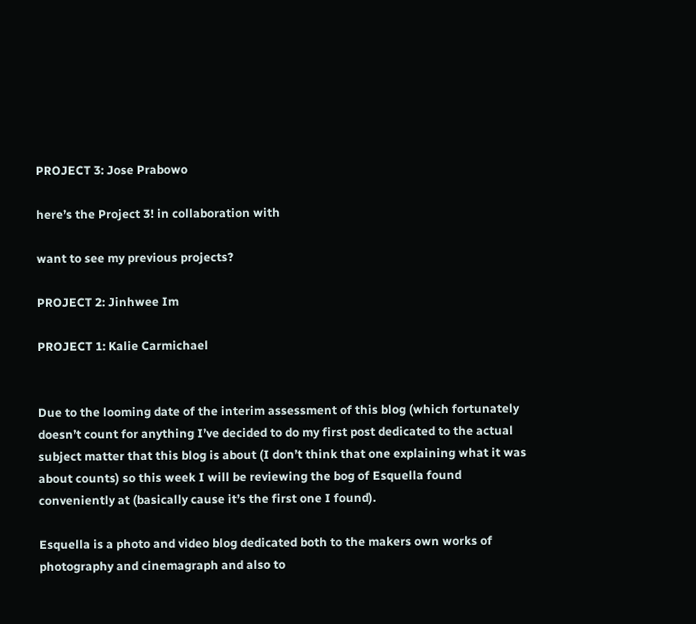PROJECT 3: Jose Prabowo

here’s the Project 3! in collaboration with

want to see my previous projects?

PROJECT 2: Jinhwee Im

PROJECT 1: Kalie Carmichael


Due to the looming date of the interim assessment of this blog (which fortunately doesn’t count for anything I’ve decided to do my first post dedicated to the actual subject matter that this blog is about (I don’t think that one explaining what it was about counts) so this week I will be reviewing the bog of Esquella found conveniently at (basically cause it’s the first one I found).

Esquella is a photo and video blog dedicated both to the makers own works of photography and cinemagraph and also to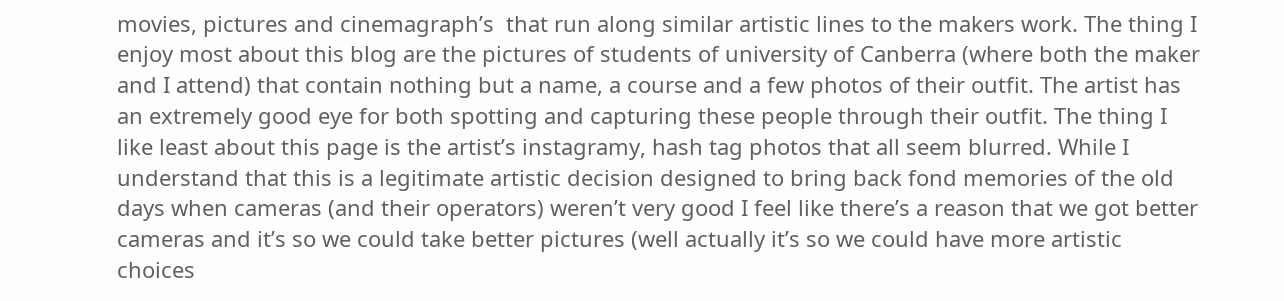movies, pictures and cinemagraph’s  that run along similar artistic lines to the makers work. The thing I enjoy most about this blog are the pictures of students of university of Canberra (where both the maker and I attend) that contain nothing but a name, a course and a few photos of their outfit. The artist has an extremely good eye for both spotting and capturing these people through their outfit. The thing I like least about this page is the artist’s instagramy, hash tag photos that all seem blurred. While I understand that this is a legitimate artistic decision designed to bring back fond memories of the old days when cameras (and their operators) weren’t very good I feel like there’s a reason that we got better cameras and it’s so we could take better pictures (well actually it’s so we could have more artistic choices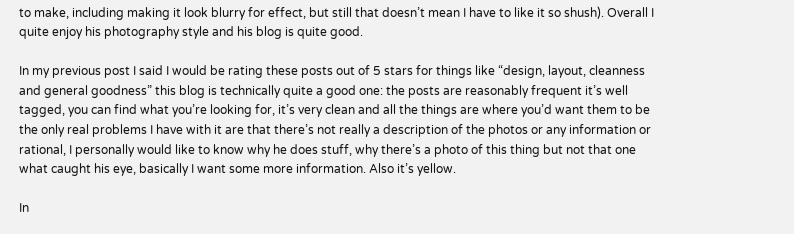to make, including making it look blurry for effect, but still that doesn’t mean I have to like it so shush). Overall I quite enjoy his photography style and his blog is quite good.

In my previous post I said I would be rating these posts out of 5 stars for things like “design, layout, cleanness and general goodness” this blog is technically quite a good one: the posts are reasonably frequent it’s well tagged, you can find what you’re looking for, it’s very clean and all the things are where you’d want them to be the only real problems I have with it are that there’s not really a description of the photos or any information or rational, I personally would like to know why he does stuff, why there’s a photo of this thing but not that one what caught his eye, basically I want some more information. Also it’s yellow.

In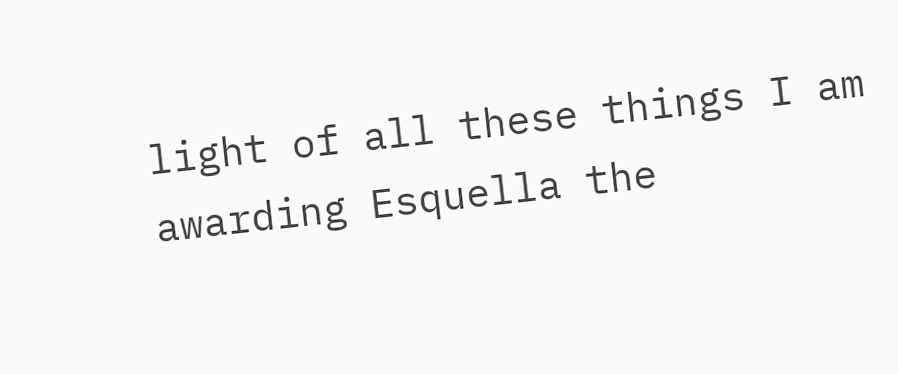light of all these things I am awarding Esquella the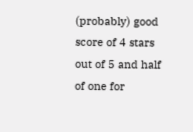(probably) good score of 4 stars out of 5 and half of one for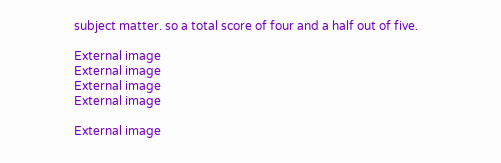subject matter. so a total score of four and a half out of five.

External image
External image
External image
External image

External image